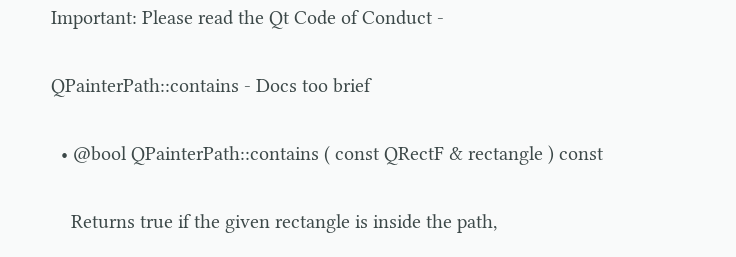Important: Please read the Qt Code of Conduct -

QPainterPath::contains - Docs too brief

  • @bool QPainterPath::contains ( const QRectF & rectangle ) const

    Returns true if the given rectangle is inside the path,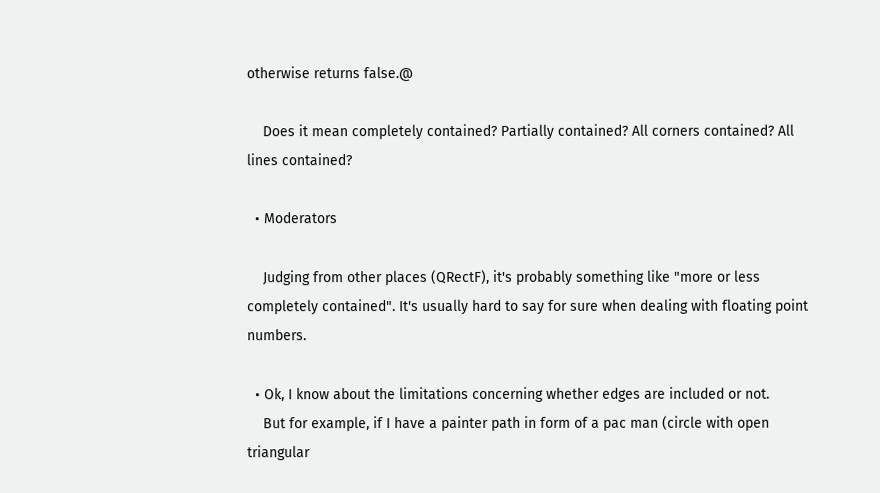otherwise returns false.@

    Does it mean completely contained? Partially contained? All corners contained? All lines contained?

  • Moderators

    Judging from other places (QRectF), it's probably something like "more or less completely contained". It's usually hard to say for sure when dealing with floating point numbers.

  • Ok, I know about the limitations concerning whether edges are included or not.
    But for example, if I have a painter path in form of a pac man (circle with open triangular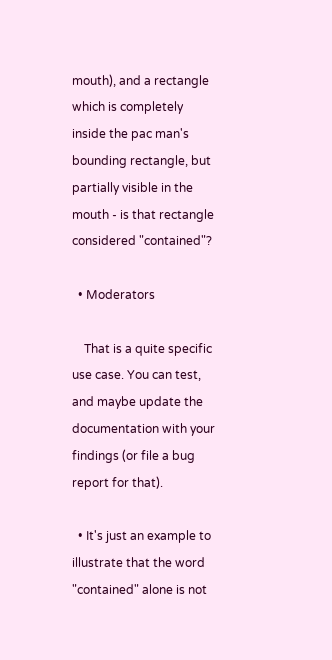mouth), and a rectangle which is completely inside the pac man's bounding rectangle, but partially visible in the mouth - is that rectangle considered "contained"?

  • Moderators

    That is a quite specific use case. You can test, and maybe update the documentation with your findings (or file a bug report for that).

  • It's just an example to illustrate that the word "contained" alone is not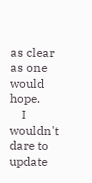as clear as one would hope.
    I wouldn't dare to update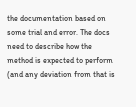the documentation based on some trial and error. The docs need to describe how the method is expected to perform (and any deviation from that is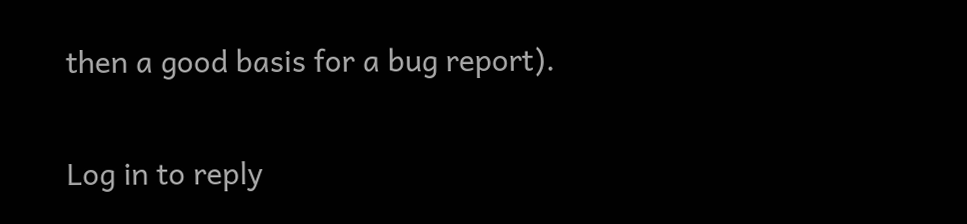then a good basis for a bug report).

Log in to reply